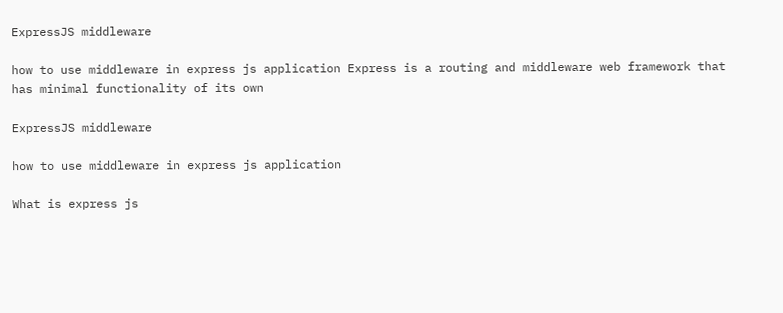ExpressJS middleware

how to use middleware in express js application Express is a routing and middleware web framework that has minimal functionality of its own

ExpressJS middleware

how to use middleware in express js application

What is express js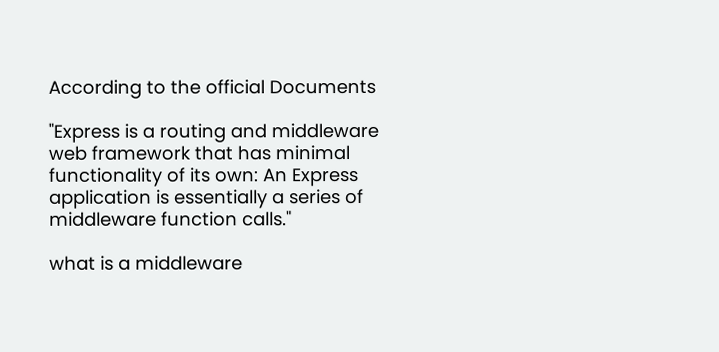According to the official Documents

"Express is a routing and middleware web framework that has minimal functionality of its own: An Express application is essentially a series of middleware function calls."

what is a middleware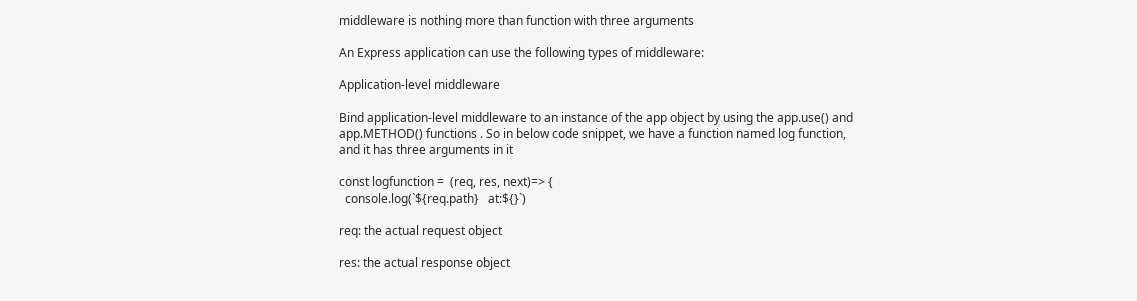middleware is nothing more than function with three arguments

An Express application can use the following types of middleware:

Application-level middleware

Bind application-level middleware to an instance of the app object by using the app.use() and app.METHOD() functions . So in below code snippet, we have a function named log function, and it has three arguments in it

const logfunction =  (req, res, next)=> {
  console.log(`${req.path}   at:${}`)

req: the actual request object

res: the actual response object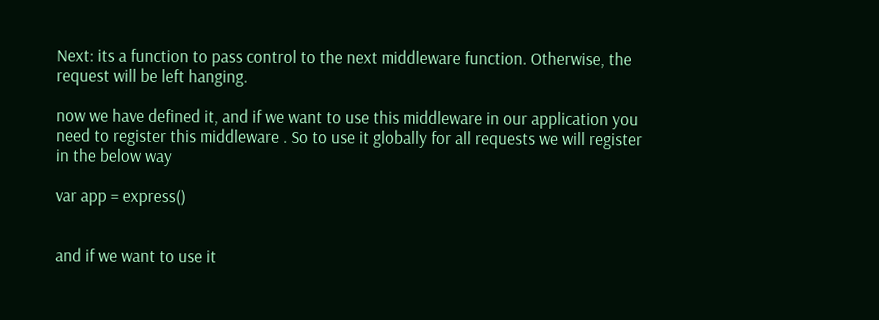Next: its a function to pass control to the next middleware function. Otherwise, the request will be left hanging.

now we have defined it, and if we want to use this middleware in our application you need to register this middleware . So to use it globally for all requests we will register in the below way

var app = express()


and if we want to use it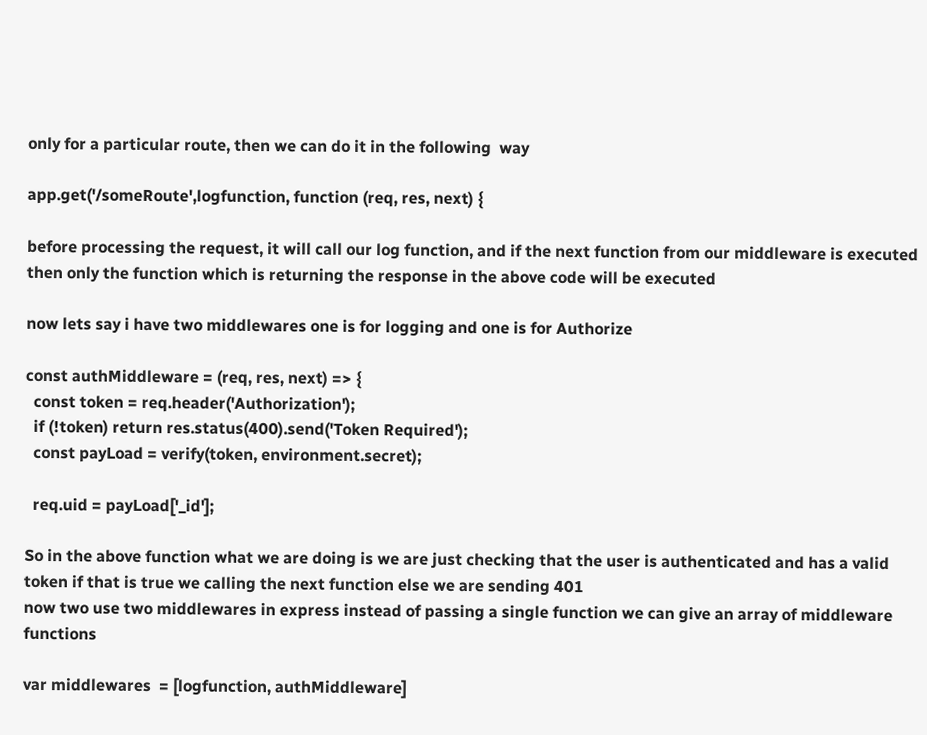only for a particular route, then we can do it in the following  way

app.get('/someRoute',logfunction, function (req, res, next) {

before processing the request, it will call our log function, and if the next function from our middleware is executed then only the function which is returning the response in the above code will be executed

now lets say i have two middlewares one is for logging and one is for Authorize

const authMiddleware = (req, res, next) => {
  const token = req.header('Authorization');
  if (!token) return res.status(400).send('Token Required');
  const payLoad = verify(token, environment.secret);

  req.uid = payLoad['_id'];

So in the above function what we are doing is we are just checking that the user is authenticated and has a valid token if that is true we calling the next function else we are sending 401
now two use two middlewares in express instead of passing a single function we can give an array of middleware functions

var middlewares  = [logfunction, authMiddleware]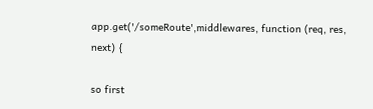app.get('/someRoute',middlewares, function (req, res, next) {

so first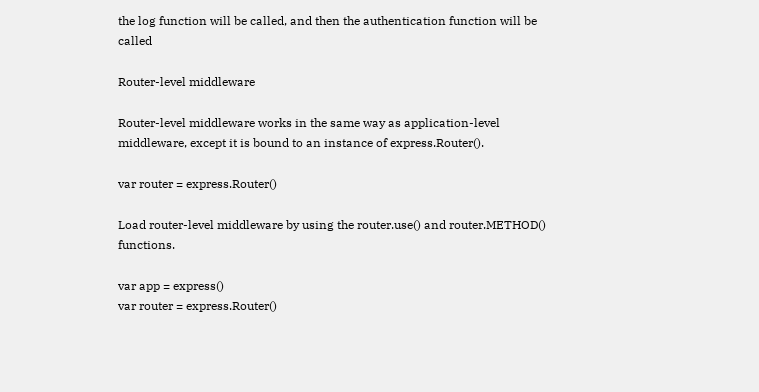the log function will be called, and then the authentication function will be called

Router-level middleware

Router-level middleware works in the same way as application-level middleware, except it is bound to an instance of express.Router().

var router = express.Router()

Load router-level middleware by using the router.use() and router.METHOD() functions.

var app = express()
var router = express.Router()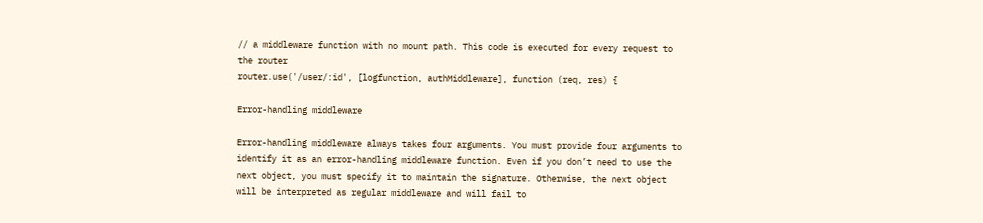// a middleware function with no mount path. This code is executed for every request to the router
router.use('/user/:id', [logfunction, authMiddleware], function (req, res) {

Error-handling middleware

Error-handling middleware always takes four arguments. You must provide four arguments to identify it as an error-handling middleware function. Even if you don’t need to use the next object, you must specify it to maintain the signature. Otherwise, the next object will be interpreted as regular middleware and will fail to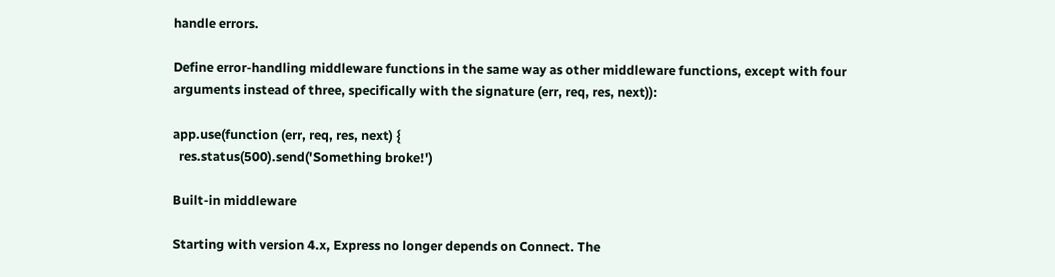handle errors.

Define error-handling middleware functions in the same way as other middleware functions, except with four arguments instead of three, specifically with the signature (err, req, res, next)):

app.use(function (err, req, res, next) {
  res.status(500).send('Something broke!')

Built-in middleware

Starting with version 4.x, Express no longer depends on Connect. The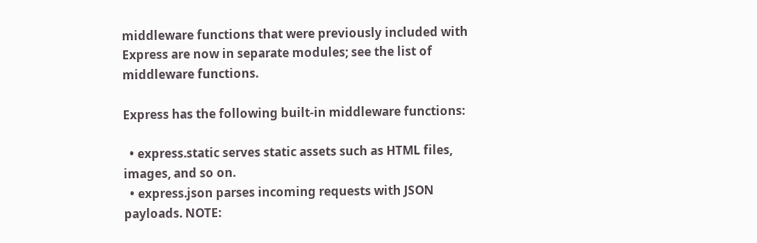middleware functions that were previously included with Express are now in separate modules; see the list of middleware functions.

Express has the following built-in middleware functions:

  • express.static serves static assets such as HTML files, images, and so on.
  • express.json parses incoming requests with JSON payloads. NOTE: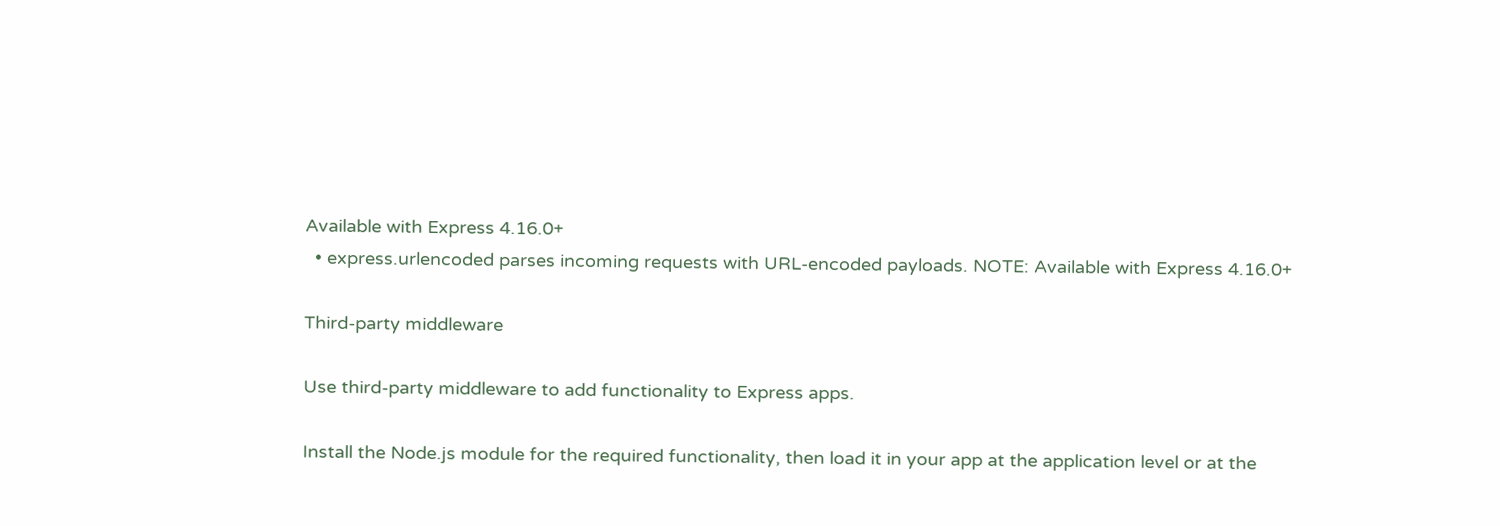Available with Express 4.16.0+
  • express.urlencoded parses incoming requests with URL-encoded payloads. NOTE: Available with Express 4.16.0+

Third-party middleware

Use third-party middleware to add functionality to Express apps.

Install the Node.js module for the required functionality, then load it in your app at the application level or at the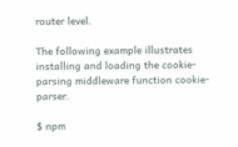router level.

The following example illustrates installing and loading the cookie-parsing middleware function cookie-parser.

$ npm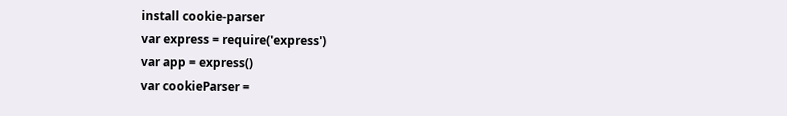install cookie-parser
var express = require('express')
var app = express()
var cookieParser =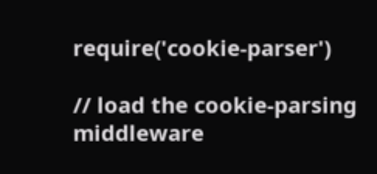require('cookie-parser')

// load the cookie-parsing middleware